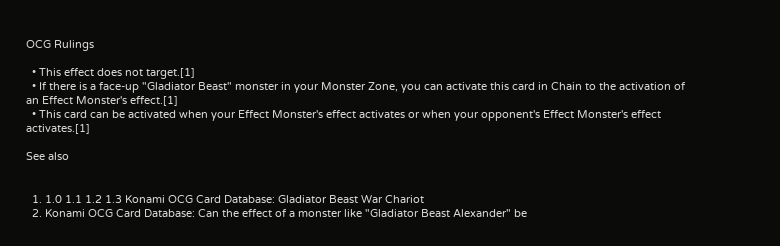OCG Rulings

  • This effect does not target.[1]
  • If there is a face-up "Gladiator Beast" monster in your Monster Zone, you can activate this card in Chain to the activation of an Effect Monster's effect.[1]
  • This card can be activated when your Effect Monster's effect activates or when your opponent's Effect Monster's effect activates.[1]

See also


  1. 1.0 1.1 1.2 1.3 Konami OCG Card Database: Gladiator Beast War Chariot
  2. Konami OCG Card Database: Can the effect of a monster like "Gladiator Beast Alexander" be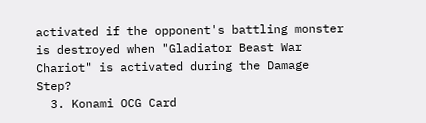activated if the opponent's battling monster is destroyed when "Gladiator Beast War Chariot" is activated during the Damage Step?
  3. Konami OCG Card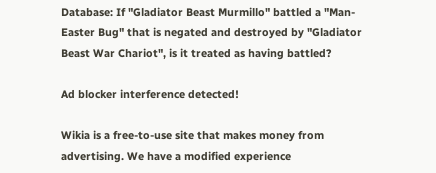Database: If "Gladiator Beast Murmillo" battled a "Man-Easter Bug" that is negated and destroyed by "Gladiator Beast War Chariot", is it treated as having battled?

Ad blocker interference detected!

Wikia is a free-to-use site that makes money from advertising. We have a modified experience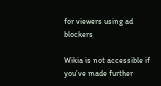for viewers using ad blockers

Wikia is not accessible if you’ve made further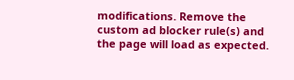modifications. Remove the custom ad blocker rule(s) and the page will load as expected.